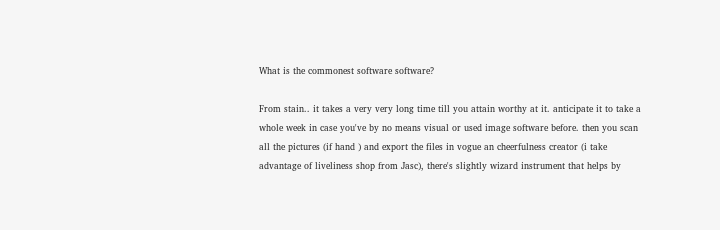What is the commonest software software?

From stain.. it takes a very very long time till you attain worthy at it. anticipate it to take a whole week in case you've by no means visual or used image software before. then you scan all the pictures (if hand ) and export the files in vogue an cheerfulness creator (i take advantage of liveliness shop from Jasc), there's slightly wizard instrument that helps by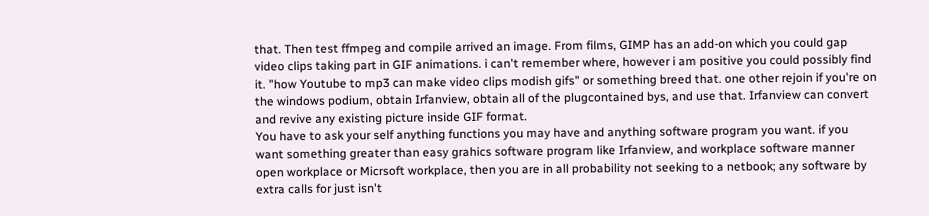that. Then test ffmpeg and compile arrived an image. From films, GIMP has an add-on which you could gap video clips taking part in GIF animations. i can't remember where, however i am positive you could possibly find it. "how Youtube to mp3 can make video clips modish gifs" or something breed that. one other rejoin if you're on the windows podium, obtain Irfanview, obtain all of the plugcontained bys, and use that. Irfanview can convert and revive any existing picture inside GIF format.
You have to ask your self anything functions you may have and anything software program you want. if you want something greater than easy grahics software program like Irfanview, and workplace software manner open workplace or Micrsoft workplace, then you are in all probability not seeking to a netbook; any software by extra calls for just isn't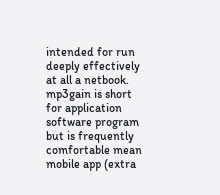intended for run deeply effectively at all a netbook.
mp3gain is short for application software program but is frequently comfortable mean mobile app (extra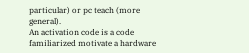particular) or pc teach (more general).
An activation code is a code familiarized motivate a hardware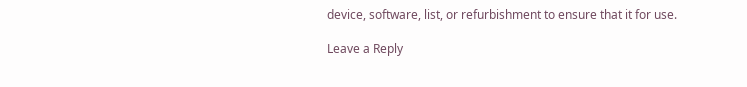device, software, list, or refurbishment to ensure that it for use.

Leave a Reply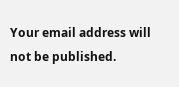Your email address will not be published.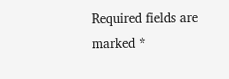Required fields are marked *